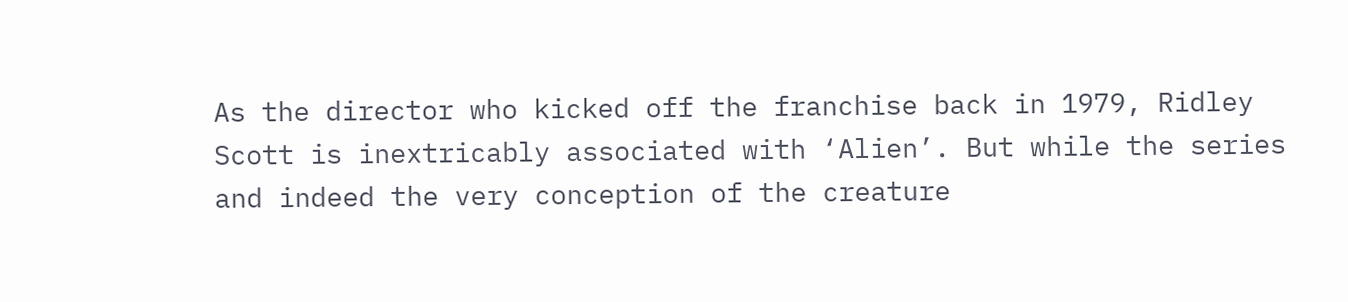As the director who kicked off the franchise back in 1979, Ridley Scott is inextricably associated with ‘Alien’. But while the series and indeed the very conception of the creature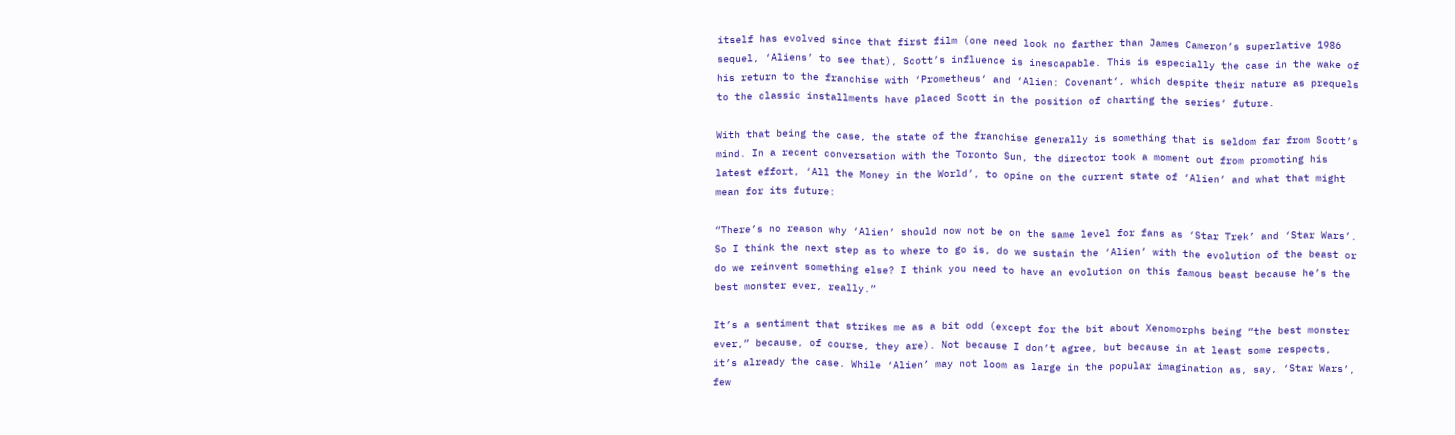itself has evolved since that first film (one need look no farther than James Cameron’s superlative 1986 sequel, ‘Aliens’ to see that), Scott’s influence is inescapable. This is especially the case in the wake of his return to the franchise with ‘Prometheus‘ and ‘Alien: Covenant‘, which despite their nature as prequels to the classic installments have placed Scott in the position of charting the series’ future.

With that being the case, the state of the franchise generally is something that is seldom far from Scott’s mind. In a recent conversation with the Toronto Sun, the director took a moment out from promoting his latest effort, ‘All the Money in the World’, to opine on the current state of ‘Alien’ and what that might mean for its future:

“There’s no reason why ‘Alien’ should now not be on the same level for fans as ‘Star Trek’ and ‘Star Wars’. So I think the next step as to where to go is, do we sustain the ‘Alien’ with the evolution of the beast or do we reinvent something else? I think you need to have an evolution on this famous beast because he’s the best monster ever, really.”

It’s a sentiment that strikes me as a bit odd (except for the bit about Xenomorphs being “the best monster ever,” because, of course, they are). Not because I don’t agree, but because in at least some respects, it’s already the case. While ‘Alien’ may not loom as large in the popular imagination as, say, ‘Star Wars’, few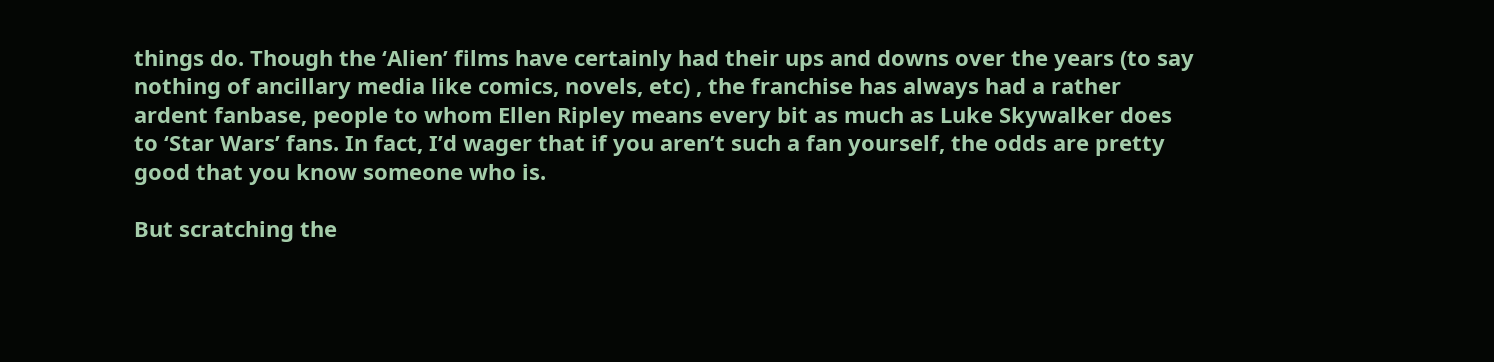things do. Though the ‘Alien’ films have certainly had their ups and downs over the years (to say nothing of ancillary media like comics, novels, etc) , the franchise has always had a rather ardent fanbase, people to whom Ellen Ripley means every bit as much as Luke Skywalker does to ‘Star Wars’ fans. In fact, I’d wager that if you aren’t such a fan yourself, the odds are pretty good that you know someone who is.

But scratching the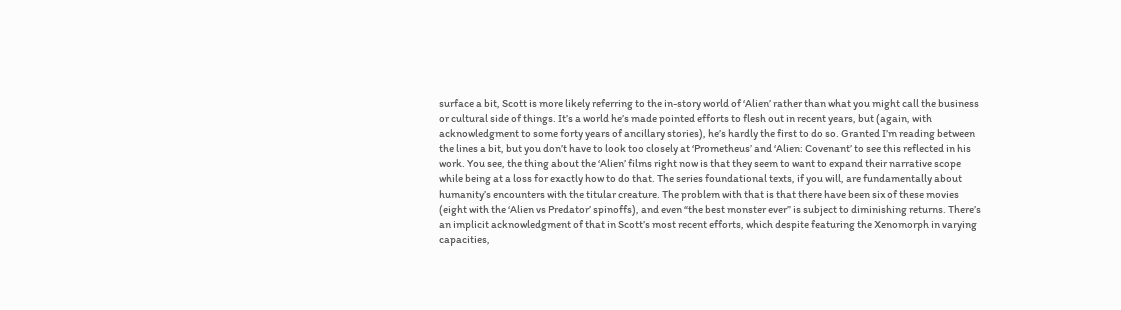surface a bit, Scott is more likely referring to the in-story world of ‘Alien’ rather than what you might call the business or cultural side of things. It’s a world he’s made pointed efforts to flesh out in recent years, but (again, with acknowledgment to some forty years of ancillary stories), he’s hardly the first to do so. Granted I’m reading between the lines a bit, but you don’t have to look too closely at ‘Prometheus’ and ‘Alien: Covenant’ to see this reflected in his work. You see, the thing about the ‘Alien’ films right now is that they seem to want to expand their narrative scope while being at a loss for exactly how to do that. The series foundational texts, if you will, are fundamentally about humanity’s encounters with the titular creature. The problem with that is that there have been six of these movies (eight with the ‘Alien vs Predator’ spinoffs), and even “the best monster ever” is subject to diminishing returns. There’s an implicit acknowledgment of that in Scott’s most recent efforts, which despite featuring the Xenomorph in varying capacities,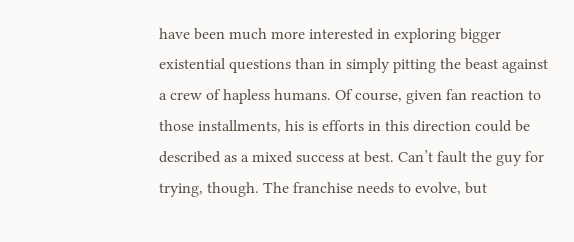have been much more interested in exploring bigger existential questions than in simply pitting the beast against a crew of hapless humans. Of course, given fan reaction to those installments, his is efforts in this direction could be described as a mixed success at best. Can’t fault the guy for trying, though. The franchise needs to evolve, but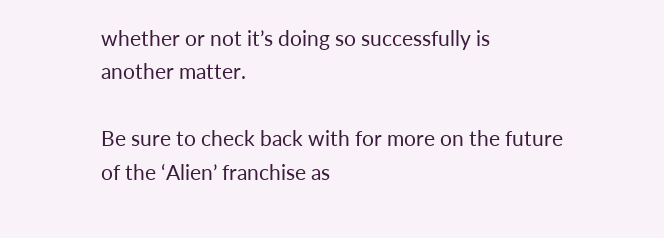whether or not it’s doing so successfully is another matter.

Be sure to check back with for more on the future of the ‘Alien’ franchise as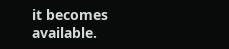it becomes available.